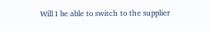Will I be able to switch to the supplier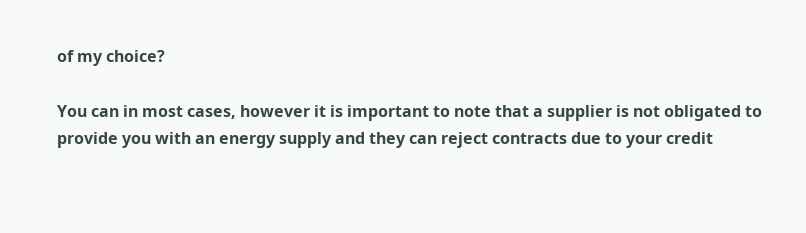of my choice?

You can in most cases, however it is important to note that a supplier is not obligated to provide you with an energy supply and they can reject contracts due to your credit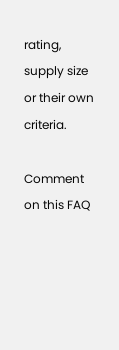rating, supply size or their own criteria.

Comment on this FAQ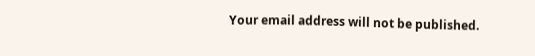Your email address will not be published.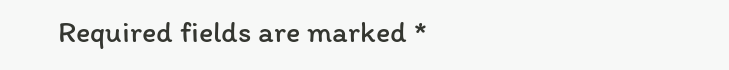Required fields are marked *